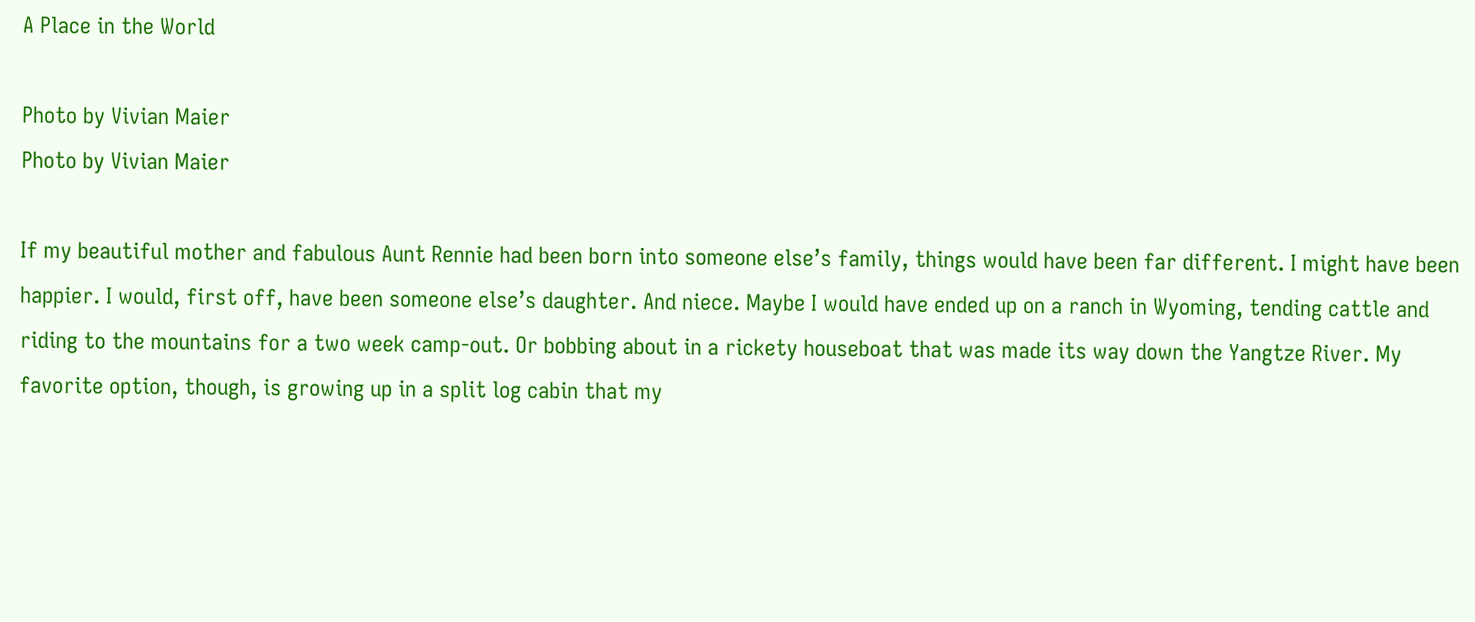A Place in the World

Photo by Vivian Maier
Photo by Vivian Maier

If my beautiful mother and fabulous Aunt Rennie had been born into someone else’s family, things would have been far different. I might have been happier. I would, first off, have been someone else’s daughter. And niece. Maybe I would have ended up on a ranch in Wyoming, tending cattle and riding to the mountains for a two week camp-out. Or bobbing about in a rickety houseboat that was made its way down the Yangtze River. My favorite option, though, is growing up in a split log cabin that my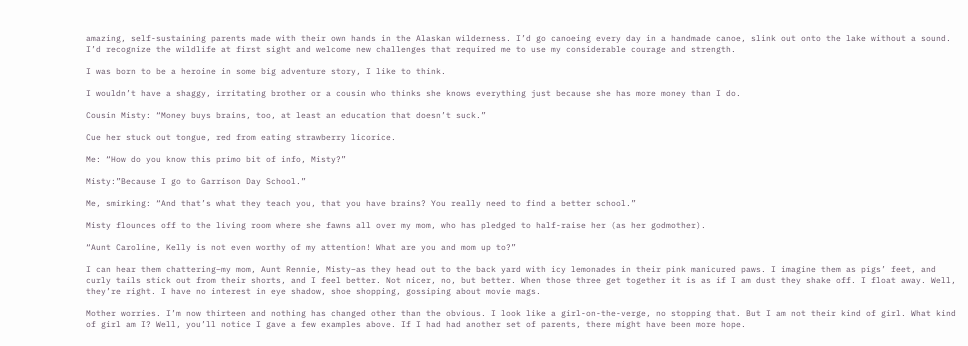amazing, self-sustaining parents made with their own hands in the Alaskan wilderness. I’d go canoeing every day in a handmade canoe, slink out onto the lake without a sound. I’d recognize the wildlife at first sight and welcome new challenges that required me to use my considerable courage and strength.

I was born to be a heroine in some big adventure story, I like to think.

I wouldn’t have a shaggy, irritating brother or a cousin who thinks she knows everything just because she has more money than I do.

Cousin Misty: “Money buys brains, too, at least an education that doesn’t suck.”

Cue her stuck out tongue, red from eating strawberry licorice.

Me: “How do you know this primo bit of info, Misty?”

Misty:”Because I go to Garrison Day School.”

Me, smirking: “And that’s what they teach you, that you have brains? You really need to find a better school.”

Misty flounces off to the living room where she fawns all over my mom, who has pledged to half-raise her (as her godmother).

“Aunt Caroline, Kelly is not even worthy of my attention! What are you and mom up to?”

I can hear them chattering–my mom, Aunt Rennie, Misty–as they head out to the back yard with icy lemonades in their pink manicured paws. I imagine them as pigs’ feet, and curly tails stick out from their shorts, and I feel better. Not nicer, no, but better. When those three get together it is as if I am dust they shake off. I float away. Well, they’re right. I have no interest in eye shadow, shoe shopping, gossiping about movie mags.

Mother worries. I’m now thirteen and nothing has changed other than the obvious. I look like a girl-on-the-verge, no stopping that. But I am not their kind of girl. What kind of girl am I? Well, you’ll notice I gave a few examples above. If I had had another set of parents, there might have been more hope.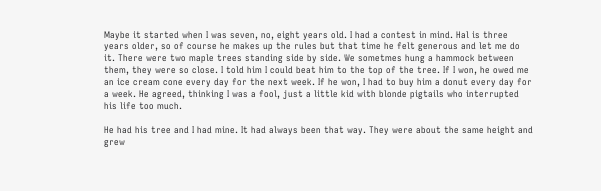Maybe it started when I was seven, no, eight years old. I had a contest in mind. Hal is three years older, so of course he makes up the rules but that time he felt generous and let me do it. There were two maple trees standing side by side. We sometmes hung a hammock between them, they were so close. I told him I could beat him to the top of the tree. If I won, he owed me an ice cream cone every day for the next week. If he won, I had to buy him a donut every day for a week. He agreed, thinking I was a fool, just a little kid with blonde pigtails who interrupted his life too much.

He had his tree and I had mine. It had always been that way. They were about the same height and grew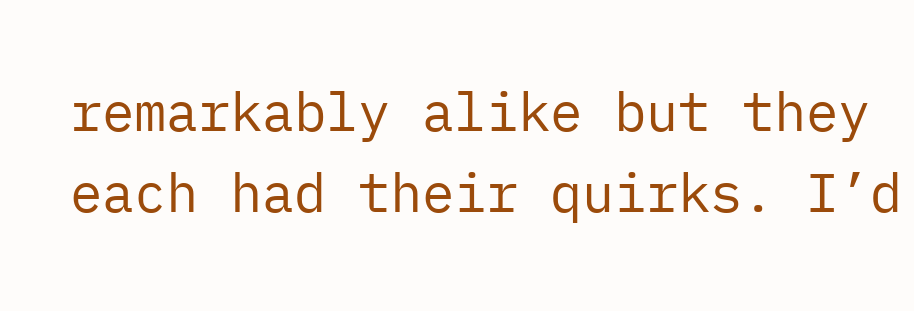remarkably alike but they each had their quirks. I’d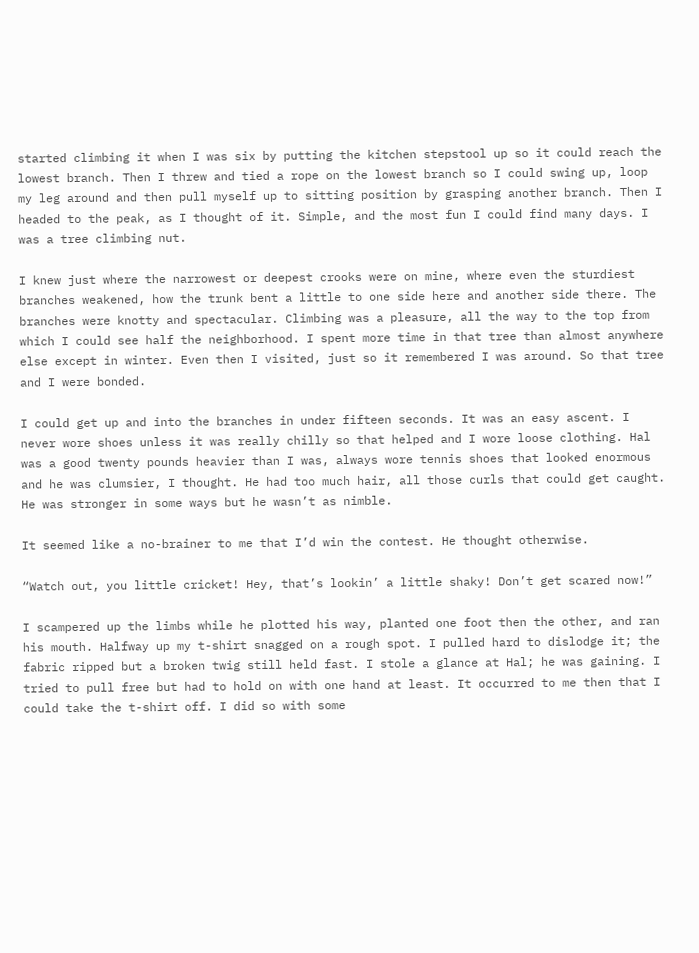started climbing it when I was six by putting the kitchen stepstool up so it could reach the lowest branch. Then I threw and tied a rope on the lowest branch so I could swing up, loop my leg around and then pull myself up to sitting position by grasping another branch. Then I headed to the peak, as I thought of it. Simple, and the most fun I could find many days. I was a tree climbing nut.

I knew just where the narrowest or deepest crooks were on mine, where even the sturdiest branches weakened, how the trunk bent a little to one side here and another side there. The branches were knotty and spectacular. Climbing was a pleasure, all the way to the top from which I could see half the neighborhood. I spent more time in that tree than almost anywhere else except in winter. Even then I visited, just so it remembered I was around. So that tree and I were bonded.

I could get up and into the branches in under fifteen seconds. It was an easy ascent. I never wore shoes unless it was really chilly so that helped and I wore loose clothing. Hal was a good twenty pounds heavier than I was, always wore tennis shoes that looked enormous and he was clumsier, I thought. He had too much hair, all those curls that could get caught. He was stronger in some ways but he wasn’t as nimble.

It seemed like a no-brainer to me that I’d win the contest. He thought otherwise.

“Watch out, you little cricket! Hey, that’s lookin’ a little shaky! Don’t get scared now!”

I scampered up the limbs while he plotted his way, planted one foot then the other, and ran his mouth. Halfway up my t-shirt snagged on a rough spot. I pulled hard to dislodge it; the fabric ripped but a broken twig still held fast. I stole a glance at Hal; he was gaining. I tried to pull free but had to hold on with one hand at least. It occurred to me then that I could take the t-shirt off. I did so with some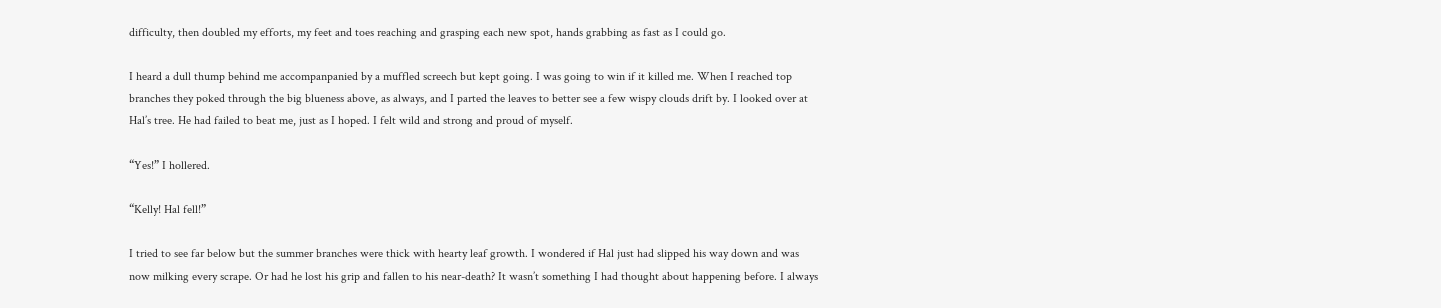difficulty, then doubled my efforts, my feet and toes reaching and grasping each new spot, hands grabbing as fast as I could go.

I heard a dull thump behind me accompanpanied by a muffled screech but kept going. I was going to win if it killed me. When I reached top branches they poked through the big blueness above, as always, and I parted the leaves to better see a few wispy clouds drift by. I looked over at Hal’s tree. He had failed to beat me, just as I hoped. I felt wild and strong and proud of myself.

“Yes!” I hollered.

“Kelly! Hal fell!”

I tried to see far below but the summer branches were thick with hearty leaf growth. I wondered if Hal just had slipped his way down and was now milking every scrape. Or had he lost his grip and fallen to his near-death? It wasn’t something I had thought about happening before. I always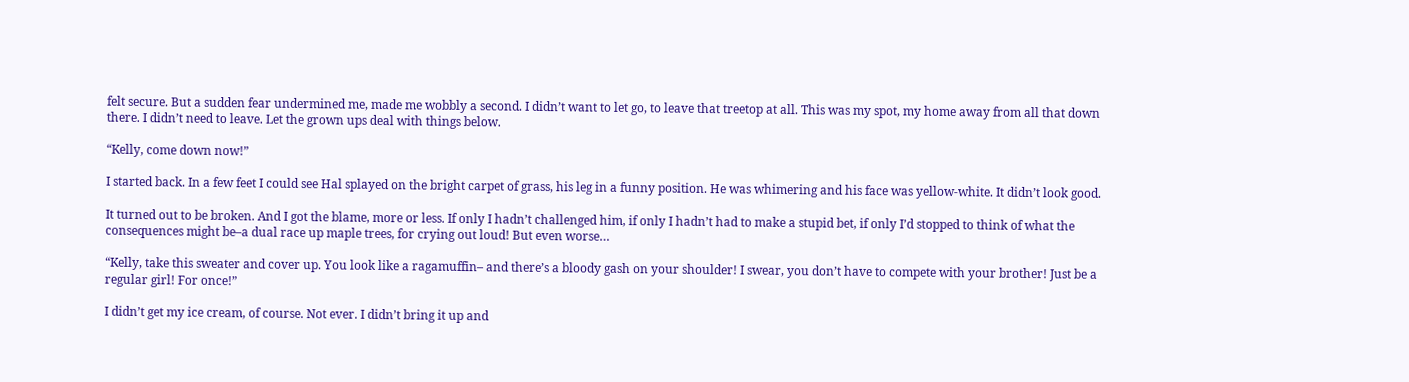felt secure. But a sudden fear undermined me, made me wobbly a second. I didn’t want to let go, to leave that treetop at all. This was my spot, my home away from all that down there. I didn’t need to leave. Let the grown ups deal with things below.

“Kelly, come down now!”

I started back. In a few feet I could see Hal splayed on the bright carpet of grass, his leg in a funny position. He was whimering and his face was yellow-white. It didn’t look good.

It turned out to be broken. And I got the blame, more or less. If only I hadn’t challenged him, if only I hadn’t had to make a stupid bet, if only I’d stopped to think of what the consequences might be–a dual race up maple trees, for crying out loud! But even worse…

“Kelly, take this sweater and cover up. You look like a ragamuffin– and there’s a bloody gash on your shoulder! I swear, you don’t have to compete with your brother! Just be a regular girl! For once!”

I didn’t get my ice cream, of course. Not ever. I didn’t bring it up and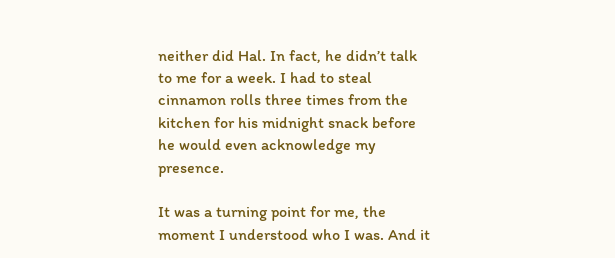neither did Hal. In fact, he didn’t talk to me for a week. I had to steal cinnamon rolls three times from the kitchen for his midnight snack before he would even acknowledge my presence.

It was a turning point for me, the moment I understood who I was. And it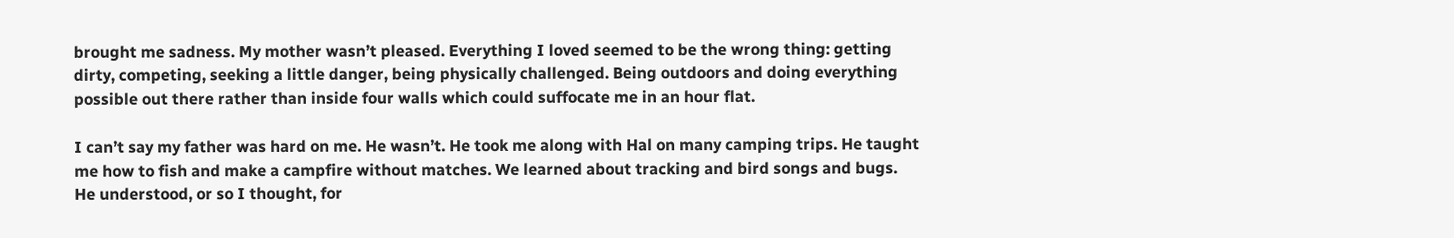brought me sadness. My mother wasn’t pleased. Everything I loved seemed to be the wrong thing: getting dirty, competing, seeking a little danger, being physically challenged. Being outdoors and doing everything possible out there rather than inside four walls which could suffocate me in an hour flat.

I can’t say my father was hard on me. He wasn’t. He took me along with Hal on many camping trips. He taught me how to fish and make a campfire without matches. We learned about tracking and bird songs and bugs. He understood, or so I thought, for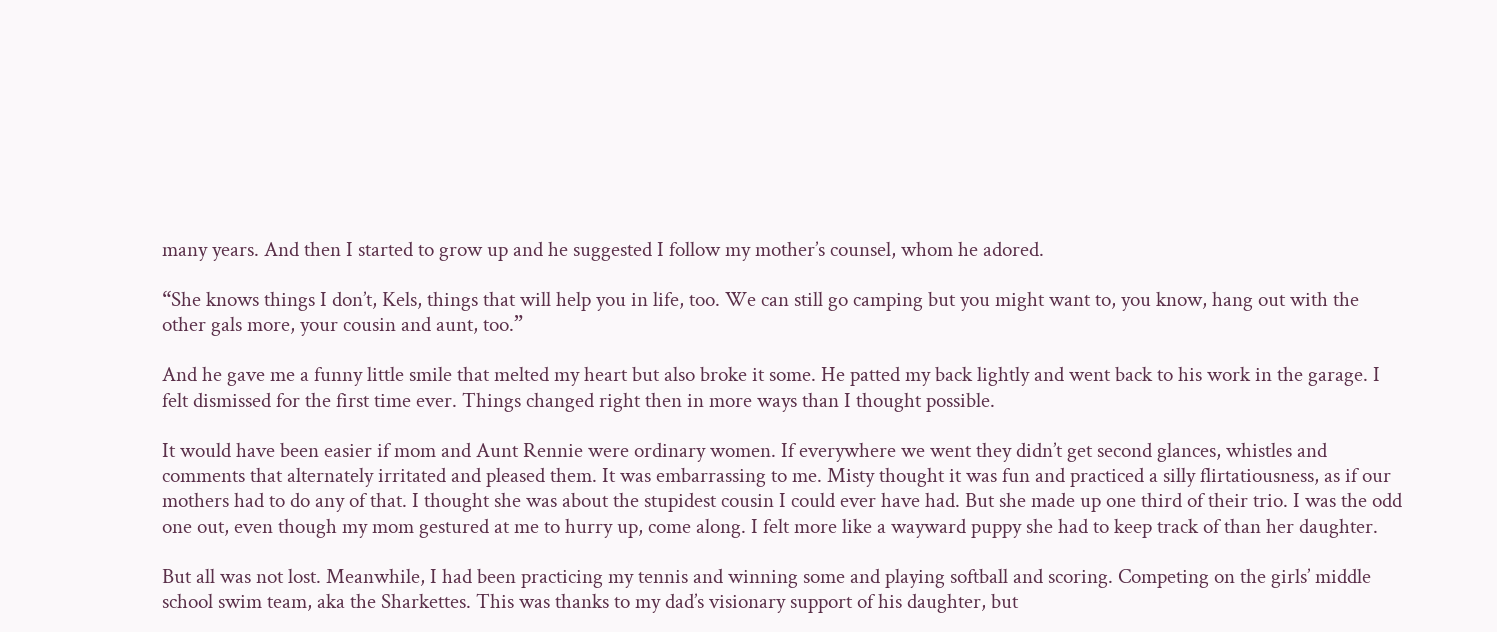many years. And then I started to grow up and he suggested I follow my mother’s counsel, whom he adored.

“She knows things I don’t, Kels, things that will help you in life, too. We can still go camping but you might want to, you know, hang out with the other gals more, your cousin and aunt, too.”

And he gave me a funny little smile that melted my heart but also broke it some. He patted my back lightly and went back to his work in the garage. I felt dismissed for the first time ever. Things changed right then in more ways than I thought possible.

It would have been easier if mom and Aunt Rennie were ordinary women. If everywhere we went they didn’t get second glances, whistles and comments that alternately irritated and pleased them. It was embarrassing to me. Misty thought it was fun and practiced a silly flirtatiousness, as if our mothers had to do any of that. I thought she was about the stupidest cousin I could ever have had. But she made up one third of their trio. I was the odd one out, even though my mom gestured at me to hurry up, come along. I felt more like a wayward puppy she had to keep track of than her daughter.

But all was not lost. Meanwhile, I had been practicing my tennis and winning some and playing softball and scoring. Competing on the girls’ middle school swim team, aka the Sharkettes. This was thanks to my dad’s visionary support of his daughter, but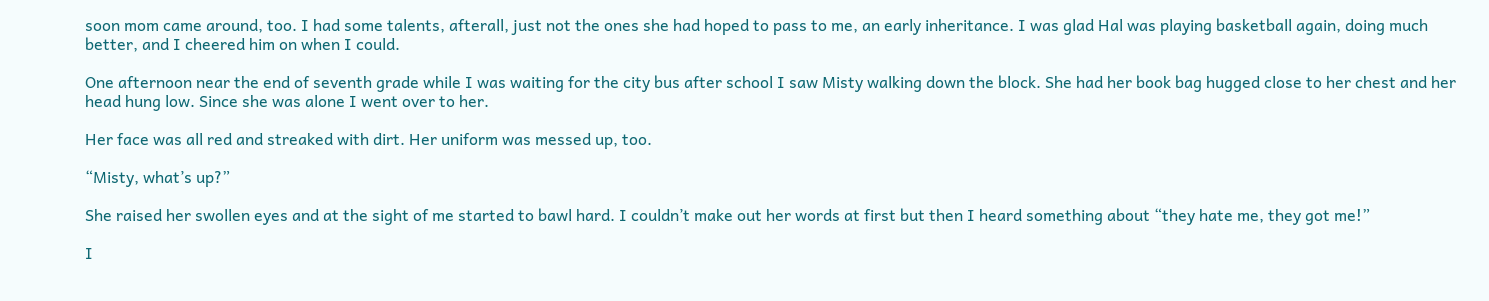soon mom came around, too. I had some talents, afterall, just not the ones she had hoped to pass to me, an early inheritance. I was glad Hal was playing basketball again, doing much better, and I cheered him on when I could.

One afternoon near the end of seventh grade while I was waiting for the city bus after school I saw Misty walking down the block. She had her book bag hugged close to her chest and her head hung low. Since she was alone I went over to her.

Her face was all red and streaked with dirt. Her uniform was messed up, too.

“Misty, what’s up?”

She raised her swollen eyes and at the sight of me started to bawl hard. I couldn’t make out her words at first but then I heard something about “they hate me, they got me!”

I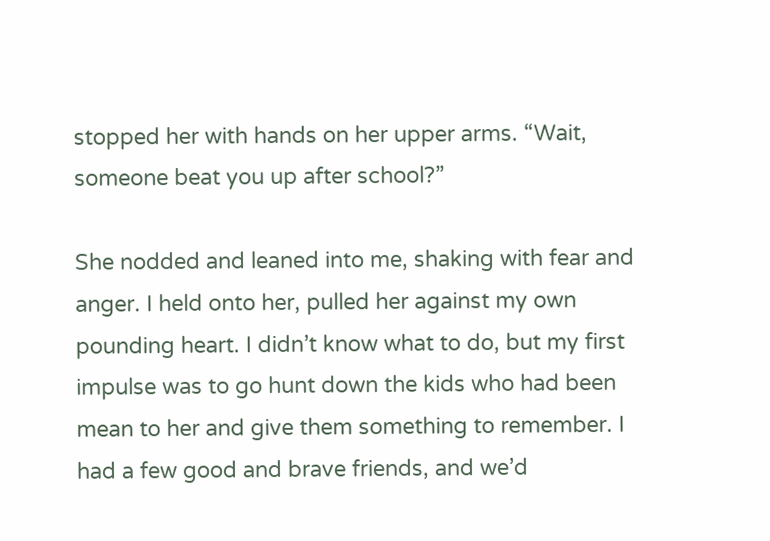stopped her with hands on her upper arms. “Wait, someone beat you up after school?”

She nodded and leaned into me, shaking with fear and anger. I held onto her, pulled her against my own pounding heart. I didn’t know what to do, but my first impulse was to go hunt down the kids who had been mean to her and give them something to remember. I had a few good and brave friends, and we’d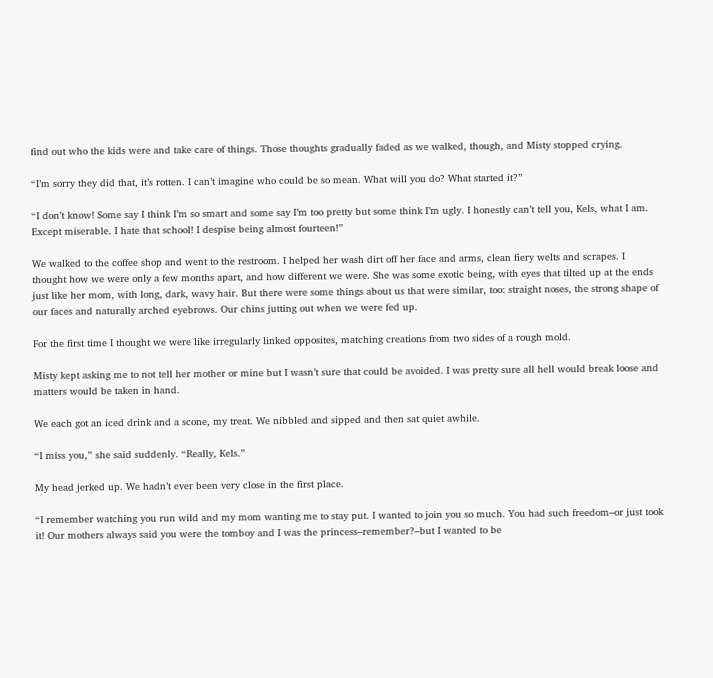find out who the kids were and take care of things. Those thoughts gradually faded as we walked, though, and Misty stopped crying.

“I’m sorry they did that, it’s rotten. I can’t imagine who could be so mean. What will you do? What started it?”

“I don’t know! Some say I think I’m so smart and some say I’m too pretty but some think I’m ugly. I honestly can’t tell you, Kels, what I am. Except miserable. I hate that school! I despise being almost fourteen!”

We walked to the coffee shop and went to the restroom. I helped her wash dirt off her face and arms, clean fiery welts and scrapes. I thought how we were only a few months apart, and how different we were. She was some exotic being, with eyes that tilted up at the ends just like her mom, with long, dark, wavy hair. But there were some things about us that were similar, too: straight noses, the strong shape of our faces and naturally arched eyebrows. Our chins jutting out when we were fed up.

For the first time I thought we were like irregularly linked opposites, matching creations from two sides of a rough mold.

Misty kept asking me to not tell her mother or mine but I wasn’t sure that could be avoided. I was pretty sure all hell would break loose and matters would be taken in hand.

We each got an iced drink and a scone, my treat. We nibbled and sipped and then sat quiet awhile.

“I miss you,” she said suddenly. “Really, Kels.”

My head jerked up. We hadn’t ever been very close in the first place.

“I remember watching you run wild and my mom wanting me to stay put. I wanted to join you so much. You had such freedom–or just took it! Our mothers always said you were the tomboy and I was the princess–remember?–but I wanted to be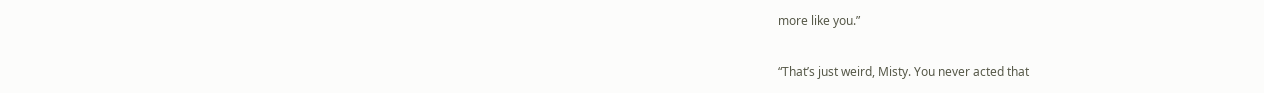more like you.”

“That’s just weird, Misty. You never acted that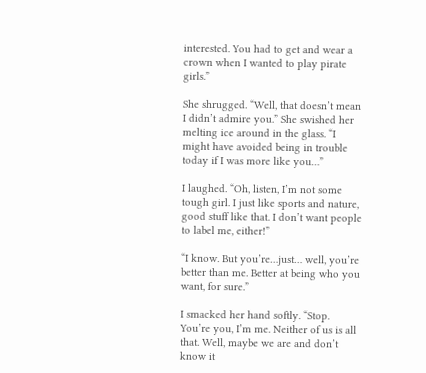interested. You had to get and wear a crown when I wanted to play pirate girls.”

She shrugged. “Well, that doesn’t mean I didn’t admire you.” She swished her melting ice around in the glass. “I might have avoided being in trouble today if I was more like you…”

I laughed. “Oh, listen, I’m not some tough girl. I just like sports and nature, good stuff like that. I don’t want people to label me, either!”

“I know. But you’re…just… well, you’re better than me. Better at being who you want, for sure.”

I smacked her hand softly. “Stop. You’re you, I’m me. Neither of us is all that. Well, maybe we are and don’t know it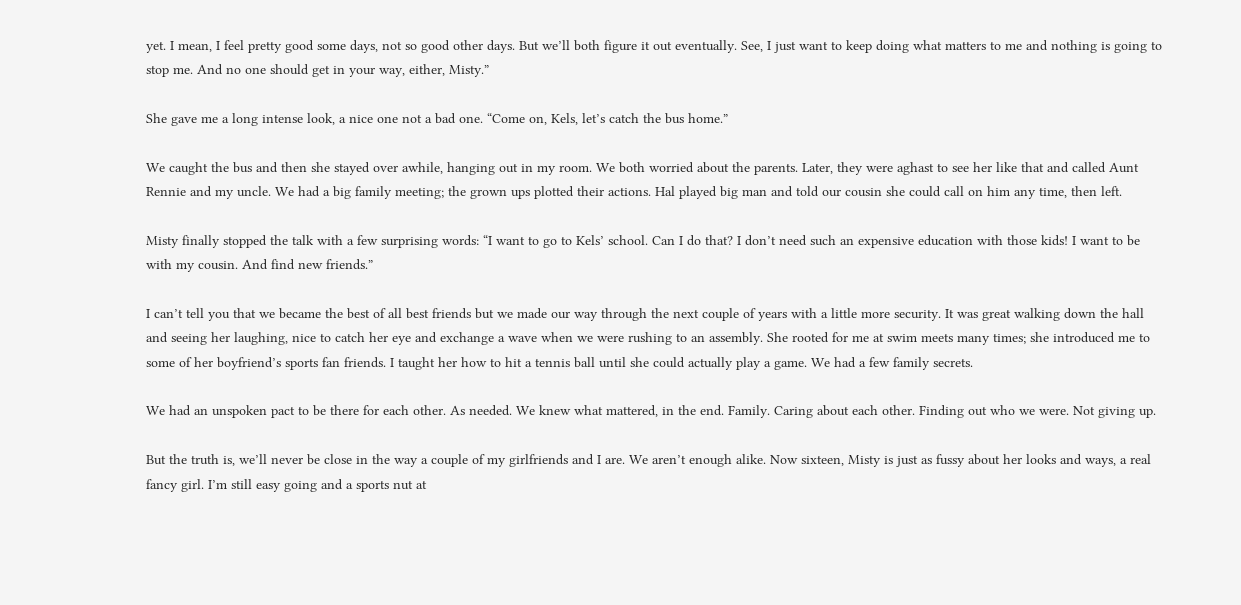yet. I mean, I feel pretty good some days, not so good other days. But we’ll both figure it out eventually. See, I just want to keep doing what matters to me and nothing is going to stop me. And no one should get in your way, either, Misty.”

She gave me a long intense look, a nice one not a bad one. “Come on, Kels, let’s catch the bus home.”

We caught the bus and then she stayed over awhile, hanging out in my room. We both worried about the parents. Later, they were aghast to see her like that and called Aunt Rennie and my uncle. We had a big family meeting; the grown ups plotted their actions. Hal played big man and told our cousin she could call on him any time, then left.

Misty finally stopped the talk with a few surprising words: “I want to go to Kels’ school. Can I do that? I don’t need such an expensive education with those kids! I want to be with my cousin. And find new friends.”

I can’t tell you that we became the best of all best friends but we made our way through the next couple of years with a little more security. It was great walking down the hall and seeing her laughing, nice to catch her eye and exchange a wave when we were rushing to an assembly. She rooted for me at swim meets many times; she introduced me to some of her boyfriend’s sports fan friends. I taught her how to hit a tennis ball until she could actually play a game. We had a few family secrets.

We had an unspoken pact to be there for each other. As needed. We knew what mattered, in the end. Family. Caring about each other. Finding out who we were. Not giving up.

But the truth is, we’ll never be close in the way a couple of my girlfriends and I are. We aren’t enough alike. Now sixteen, Misty is just as fussy about her looks and ways, a real fancy girl. I’m still easy going and a sports nut at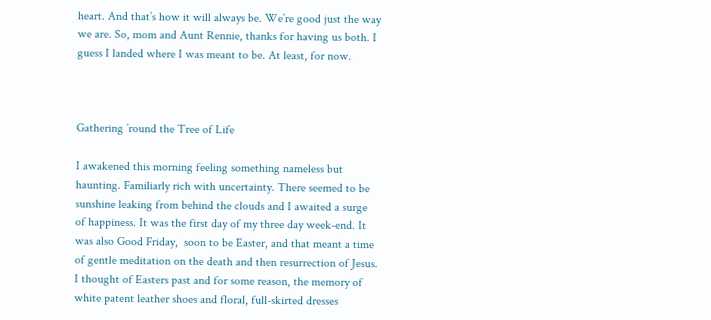heart. And that’s how it will always be. We’re good just the way we are. So, mom and Aunt Rennie, thanks for having us both. I guess I landed where I was meant to be. At least, for now.



Gathering ’round the Tree of Life

I awakened this morning feeling something nameless but haunting. Familiarly rich with uncertainty. There seemed to be sunshine leaking from behind the clouds and I awaited a surge of happiness. It was the first day of my three day week-end. It was also Good Friday,  soon to be Easter, and that meant a time of gentle meditation on the death and then resurrection of Jesus. I thought of Easters past and for some reason, the memory of white patent leather shoes and floral, full-skirted dresses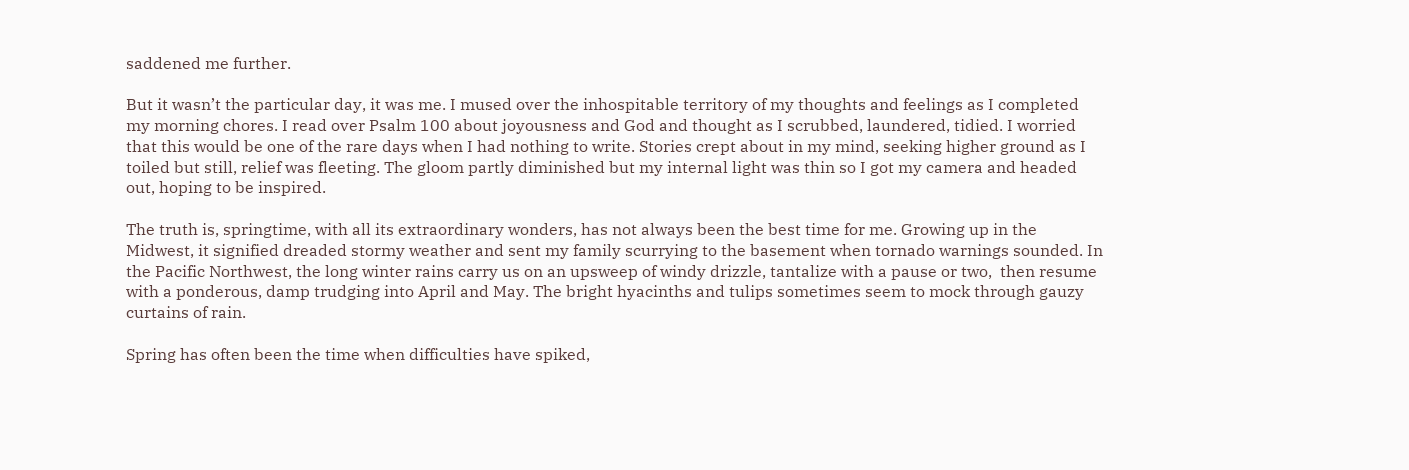saddened me further.

But it wasn’t the particular day, it was me. I mused over the inhospitable territory of my thoughts and feelings as I completed my morning chores. I read over Psalm 100 about joyousness and God and thought as I scrubbed, laundered, tidied. I worried that this would be one of the rare days when I had nothing to write. Stories crept about in my mind, seeking higher ground as I toiled but still, relief was fleeting. The gloom partly diminished but my internal light was thin so I got my camera and headed out, hoping to be inspired.

The truth is, springtime, with all its extraordinary wonders, has not always been the best time for me. Growing up in the Midwest, it signified dreaded stormy weather and sent my family scurrying to the basement when tornado warnings sounded. In the Pacific Northwest, the long winter rains carry us on an upsweep of windy drizzle, tantalize with a pause or two,  then resume with a ponderous, damp trudging into April and May. The bright hyacinths and tulips sometimes seem to mock through gauzy curtains of rain.

Spring has often been the time when difficulties have spiked,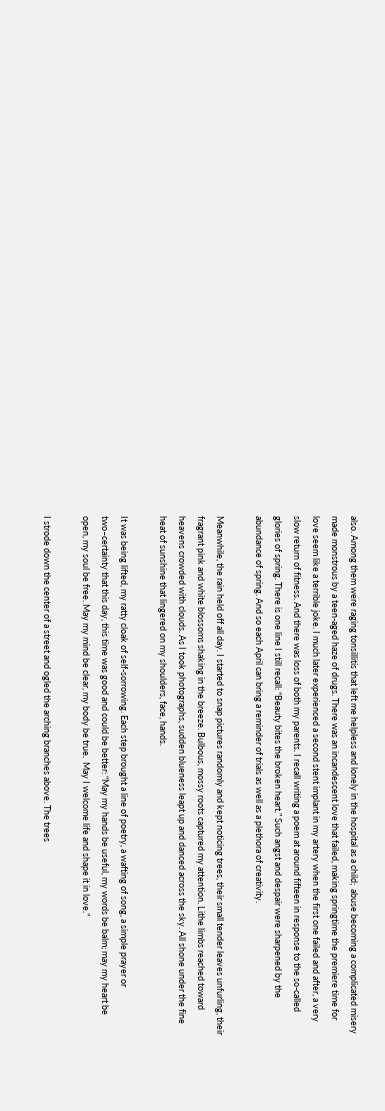also. Among them were raging tonsillitis that left me helpless and lonely in the hospital as a child;  abuse becoming a complicated misery made monstrous by a teen-aged haze of drugs. There was an incandescent love that failed, making springtime the premiere time for love seem like a terrible joke. I much later experienced a second stent implant in my artery when the first one failed and after, a very slow return of fitness. And there was loss of both my parents. I recall writing a poem at around fifteen in response to the so-called glories of spring. There is one line I still recall: “Beauty bites the broken heart.” Such angst and despair were sharpened by the abundance of spring. And so each April can bring a reminder of trials as well as a plethora of creativity.

Meanwhile, the rain held off all day. I started to snap pictures randomly and kept noticing trees, their small tender leaves unfurling, their fragrant pink and white blossoms shaking in the breeze. Bulbous, mossy roots captured my attention. Lithe limbs reached toward  heavens crowded with clouds. As I took photographs, sudden blueness leapt up and danced across the sky. All shone under the fine heat of sunshine that lingered on my shoulders, face, hands.

It was being lifted, my ratty cloak of self-sorrowing. Each step brought a line of poetry, a wafting of song, a simple prayer or two–certainty that this day, this time was good and could be better: “May my hands be useful, my words be balm; may my heart be open, my soul be free. May my mind be clear, my body be true.  May I welcome life and shape it in love.”

I strode down the center of a street and ogled the arching branches above. The trees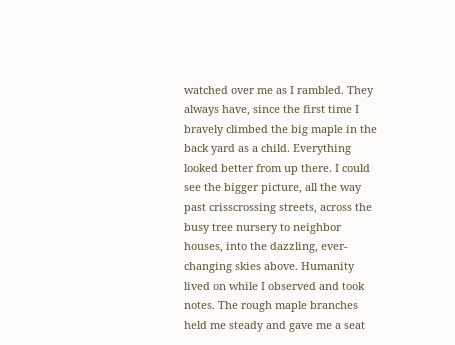watched over me as I rambled. They always have, since the first time I bravely climbed the big maple in the back yard as a child. Everything looked better from up there. I could see the bigger picture, all the way past crisscrossing streets, across the busy tree nursery to neighbor houses, into the dazzling, ever-changing skies above. Humanity lived on while I observed and took notes. The rough maple branches held me steady and gave me a seat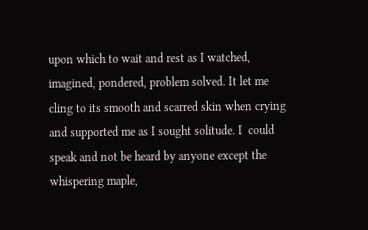upon which to wait and rest as I watched, imagined, pondered, problem solved. It let me cling to its smooth and scarred skin when crying and supported me as I sought solitude. I  could speak and not be heard by anyone except the whispering maple,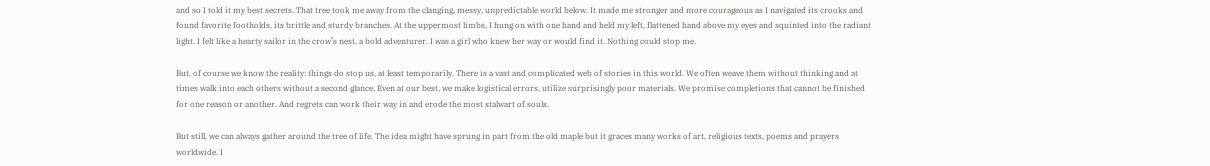and so I told it my best secrets. That tree took me away from the clanging, messy, unpredictable world below. It made me stronger and more courageous as I navigated its crooks and found favorite footholds, its brittle and sturdy branches. At the uppermost limbs, I hung on with one hand and held my left, flattened hand above my eyes and squinted into the radiant light. I felt like a hearty sailor in the crow’s nest, a bold adventurer. I was a girl who knew her way or would find it. Nothing could stop me.

But, of course we know the reality: things do stop us, at least temporarily. There is a vast and complicated web of stories in this world. We often weave them without thinking and at times walk into each others without a second glance. Even at our best, we make logistical errors, utilize surprisingly poor materials. We promise completions that cannot be finished for one reason or another. And regrets can work their way in and erode the most stalwart of souls.

But still, we can always gather around the tree of life. The idea might have sprung in part from the old maple but it graces many works of art, religious texts, poems and prayers worldwide. I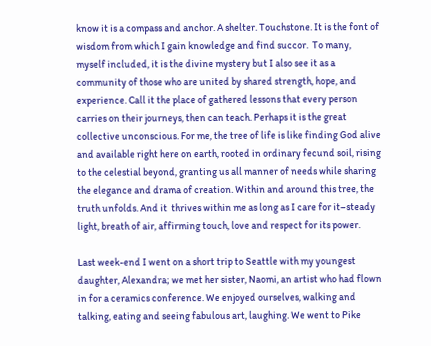know it is a compass and anchor. A shelter. Touchstone. It is the font of wisdom from which I gain knowledge and find succor.  To many, myself included, it is the divine mystery but I also see it as a community of those who are united by shared strength, hope, and experience. Call it the place of gathered lessons that every person carries on their journeys, then can teach. Perhaps it is the great collective unconscious. For me, the tree of life is like finding God alive and available right here on earth, rooted in ordinary fecund soil, rising to the celestial beyond, granting us all manner of needs while sharing the elegance and drama of creation. Within and around this tree, the truth unfolds. And it  thrives within me as long as I care for it–steady light, breath of air, affirming touch, love and respect for its power.

Last week-end I went on a short trip to Seattle with my youngest daughter, Alexandra; we met her sister, Naomi, an artist who had flown in for a ceramics conference. We enjoyed ourselves, walking and talking, eating and seeing fabulous art, laughing. We went to Pike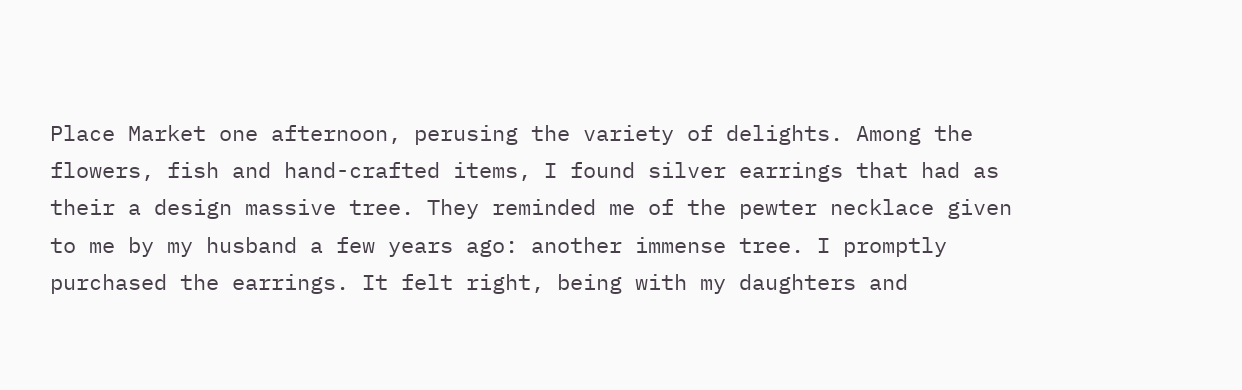Place Market one afternoon, perusing the variety of delights. Among the flowers, fish and hand-crafted items, I found silver earrings that had as their a design massive tree. They reminded me of the pewter necklace given to me by my husband a few years ago: another immense tree. I promptly purchased the earrings. It felt right, being with my daughters and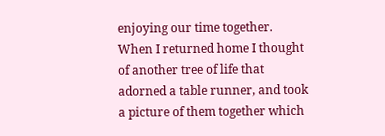enjoying our time together. When I returned home I thought of another tree of life that adorned a table runner, and took a picture of them together which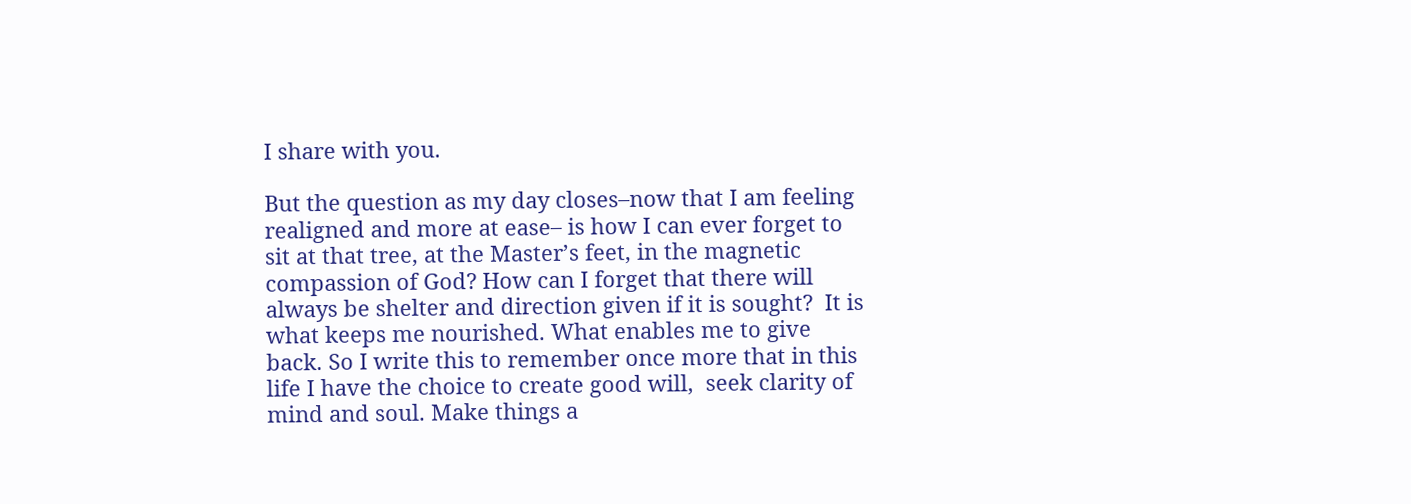I share with you.

But the question as my day closes–now that I am feeling realigned and more at ease– is how I can ever forget to sit at that tree, at the Master’s feet, in the magnetic compassion of God? How can I forget that there will always be shelter and direction given if it is sought?  It is what keeps me nourished. What enables me to give back. So I write this to remember once more that in this life I have the choice to create good will,  seek clarity of mind and soul. Make things a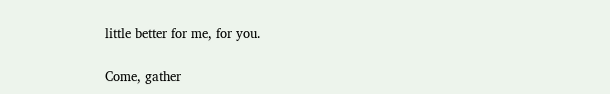little better for me, for you.

Come, gather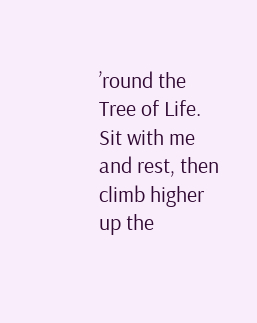’round the Tree of Life. Sit with me and rest, then climb higher up the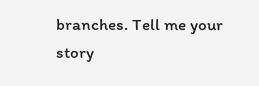branches. Tell me your story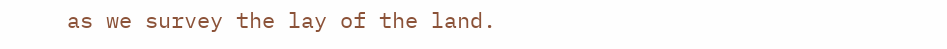as we survey the lay of the land.